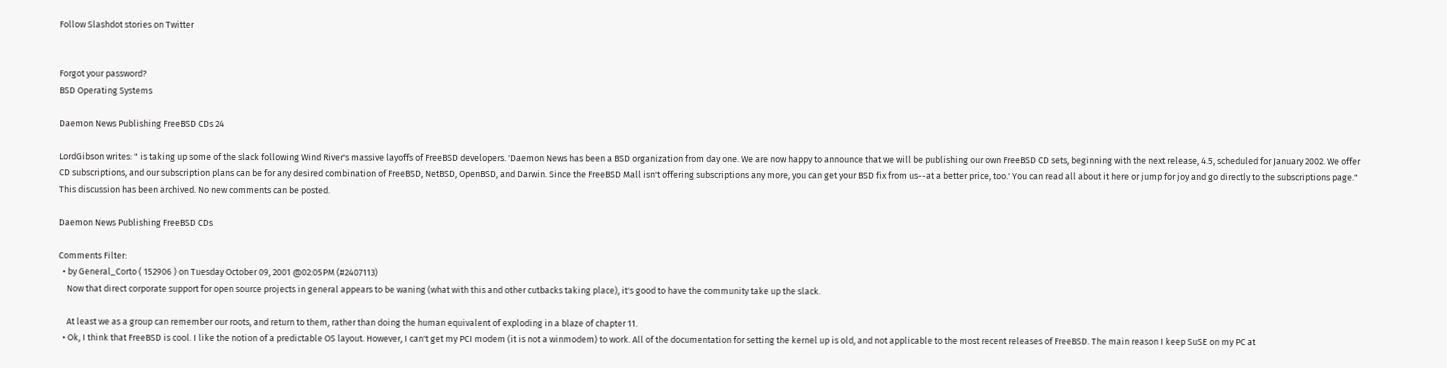Follow Slashdot stories on Twitter


Forgot your password?
BSD Operating Systems

Daemon News Publishing FreeBSD CDs 24

LordGibson writes: " is taking up some of the slack following Wind River's massive layoffs of FreeBSD developers. 'Daemon News has been a BSD organization from day one. We are now happy to announce that we will be publishing our own FreeBSD CD sets, beginning with the next release, 4.5, scheduled for January 2002. We offer CD subscriptions, and our subscription plans can be for any desired combination of FreeBSD, NetBSD, OpenBSD, and Darwin. Since the FreeBSD Mall isn't offering subscriptions any more, you can get your BSD fix from us--at a better price, too.' You can read all about it here or jump for joy and go directly to the subscriptions page."
This discussion has been archived. No new comments can be posted.

Daemon News Publishing FreeBSD CDs

Comments Filter:
  • by General_Corto ( 152906 ) on Tuesday October 09, 2001 @02:05PM (#2407113)
    Now that direct corporate support for open source projects in general appears to be waning (what with this and other cutbacks taking place), it's good to have the community take up the slack.

    At least we as a group can remember our roots, and return to them, rather than doing the human equivalent of exploding in a blaze of chapter 11.
  • Ok, I think that FreeBSD is cool. I like the notion of a predictable OS layout. However, I can't get my PCI modem (it is not a winmodem) to work. All of the documentation for setting the kernel up is old, and not applicable to the most recent releases of FreeBSD. The main reason I keep SuSE on my PC at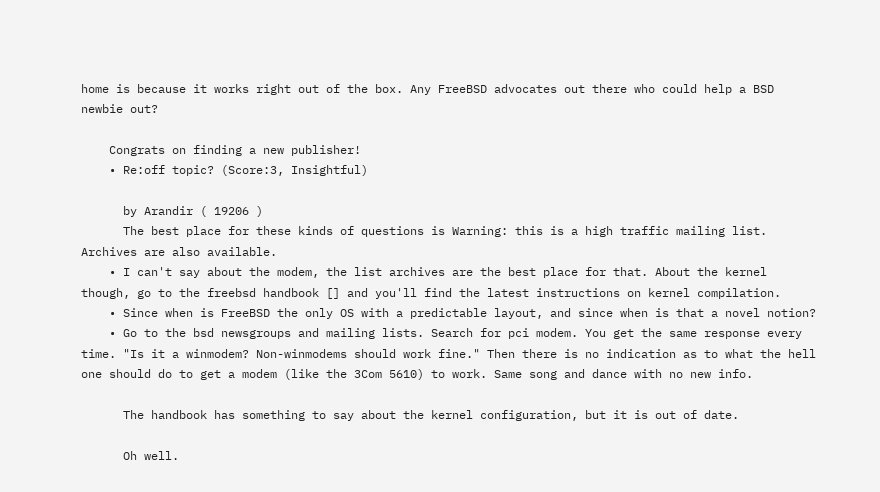home is because it works right out of the box. Any FreeBSD advocates out there who could help a BSD newbie out?

    Congrats on finding a new publisher!
    • Re:off topic? (Score:3, Insightful)

      by Arandir ( 19206 )
      The best place for these kinds of questions is Warning: this is a high traffic mailing list. Archives are also available.
    • I can't say about the modem, the list archives are the best place for that. About the kernel though, go to the freebsd handbook [] and you'll find the latest instructions on kernel compilation.
    • Since when is FreeBSD the only OS with a predictable layout, and since when is that a novel notion?
    • Go to the bsd newsgroups and mailing lists. Search for pci modem. You get the same response every time. "Is it a winmodem? Non-winmodems should work fine." Then there is no indication as to what the hell one should do to get a modem (like the 3Com 5610) to work. Same song and dance with no new info.

      The handbook has something to say about the kernel configuration, but it is out of date.

      Oh well.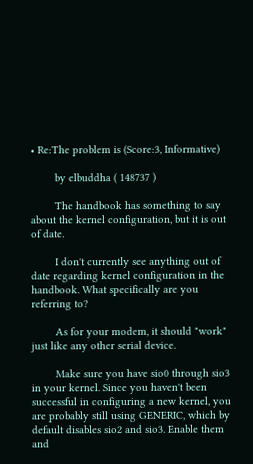• Re:The problem is (Score:3, Informative)

        by elbuddha ( 148737 )

        The handbook has something to say about the kernel configuration, but it is out of date.

        I don't currently see anything out of date regarding kernel configuration in the handbook. What specifically are you referring to?

        As for your modem, it should "work" just like any other serial device.

        Make sure you have sio0 through sio3 in your kernel. Since you haven't been successful in configuring a new kernel, you are probably still using GENERIC, which by default disables sio2 and sio3. Enable them and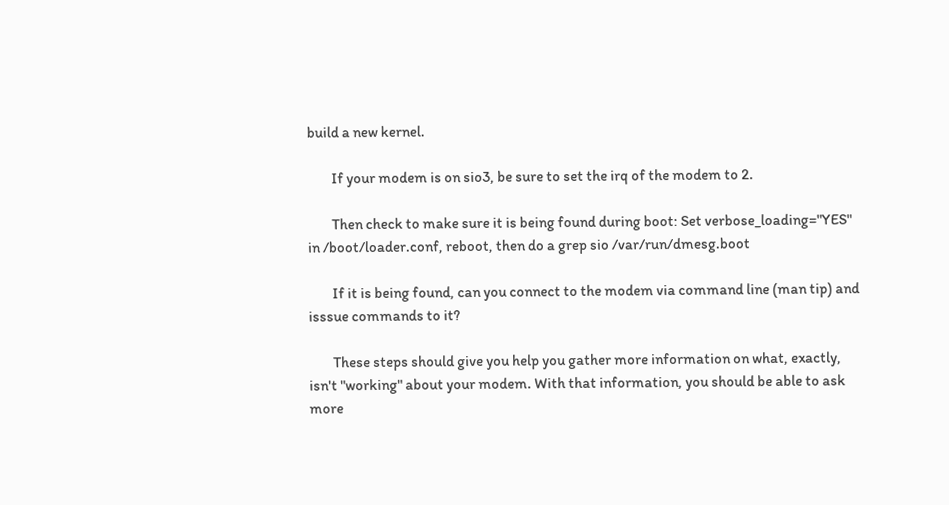build a new kernel.

        If your modem is on sio3, be sure to set the irq of the modem to 2.

        Then check to make sure it is being found during boot: Set verbose_loading="YES" in /boot/loader.conf, reboot, then do a grep sio /var/run/dmesg.boot

        If it is being found, can you connect to the modem via command line (man tip) and isssue commands to it?

        These steps should give you help you gather more information on what, exactly, isn't "working" about your modem. With that information, you should be able to ask more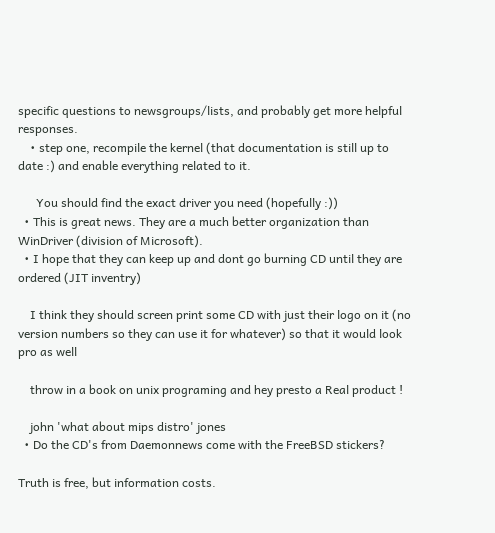specific questions to newsgroups/lists, and probably get more helpful responses.
    • step one, recompile the kernel (that documentation is still up to date :) and enable everything related to it.

      You should find the exact driver you need (hopefully :))
  • This is great news. They are a much better organization than WinDriver (division of Microsoft).
  • I hope that they can keep up and dont go burning CD until they are ordered (JIT inventry)

    I think they should screen print some CD with just their logo on it (no version numbers so they can use it for whatever) so that it would look pro as well

    throw in a book on unix programing and hey presto a Real product !

    john 'what about mips distro' jones
  • Do the CD's from Daemonnews come with the FreeBSD stickers?

Truth is free, but information costs.